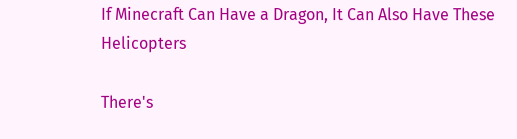If Minecraft Can Have a Dragon, It Can Also Have These Helicopters

There's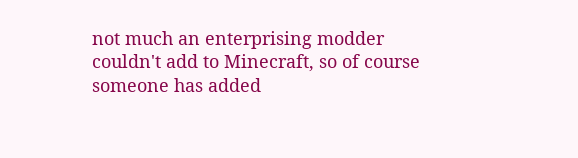not much an enterprising modder couldn't add to Minecraft, so of course someone has added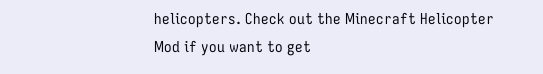helicopters. Check out the Minecraft Helicopter Mod if you want to get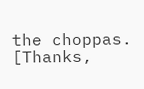the choppas. [Thanks,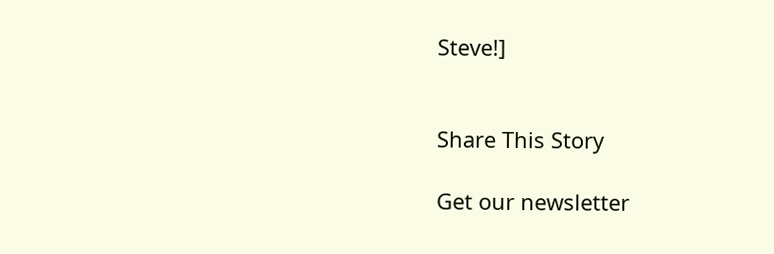Steve!]


Share This Story

Get our newsletter